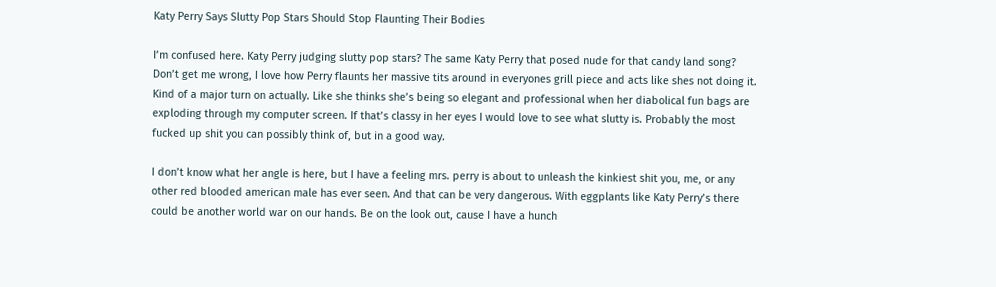Katy Perry Says Slutty Pop Stars Should Stop Flaunting Their Bodies

I’m confused here. Katy Perry judging slutty pop stars? The same Katy Perry that posed nude for that candy land song? Don’t get me wrong, I love how Perry flaunts her massive tits around in everyones grill piece and acts like shes not doing it. Kind of a major turn on actually. Like she thinks she’s being so elegant and professional when her diabolical fun bags are exploding through my computer screen. If that’s classy in her eyes I would love to see what slutty is. Probably the most fucked up shit you can possibly think of, but in a good way.

I don’t know what her angle is here, but I have a feeling mrs. perry is about to unleash the kinkiest shit you, me, or any other red blooded american male has ever seen. And that can be very dangerous. With eggplants like Katy Perry’s there could be another world war on our hands. Be on the look out, cause I have a hunch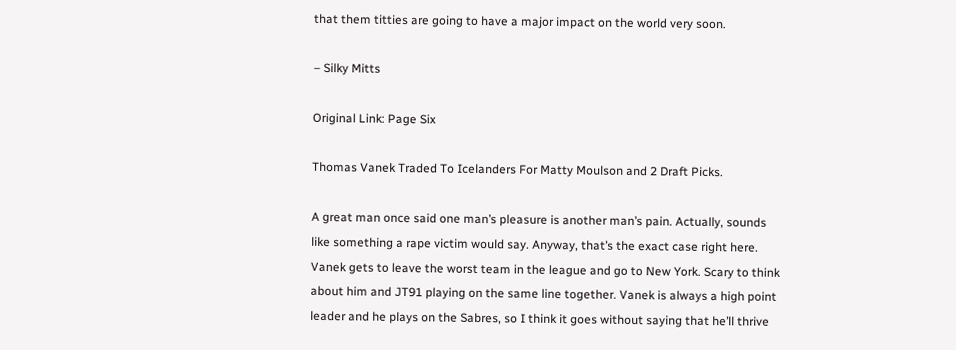that them titties are going to have a major impact on the world very soon.

– Silky Mitts

Original Link: Page Six

Thomas Vanek Traded To Icelanders For Matty Moulson and 2 Draft Picks.

A great man once said one man’s pleasure is another man’s pain. Actually, sounds like something a rape victim would say. Anyway, that’s the exact case right here. Vanek gets to leave the worst team in the league and go to New York. Scary to think about him and JT91 playing on the same line together. Vanek is always a high point leader and he plays on the Sabres, so I think it goes without saying that he’ll thrive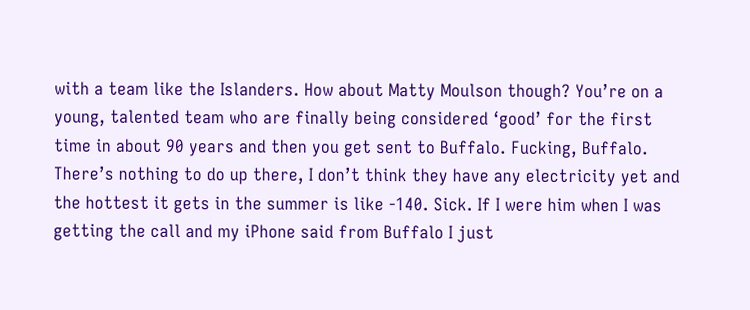with a team like the Islanders. How about Matty Moulson though? You’re on a young, talented team who are finally being considered ‘good’ for the first time in about 90 years and then you get sent to Buffalo. Fucking, Buffalo. There’s nothing to do up there, I don’t think they have any electricity yet and the hottest it gets in the summer is like -140. Sick. If I were him when I was getting the call and my iPhone said from Buffalo I just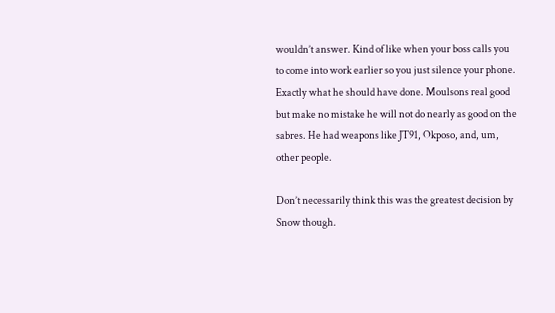wouldn’t answer. Kind of like when your boss calls you to come into work earlier so you just silence your phone. Exactly what he should have done. Moulsons real good but make no mistake he will not do nearly as good on the sabres. He had weapons like JT91, Okposo, and, um, other people.

Don’t necessarily think this was the greatest decision by Snow though.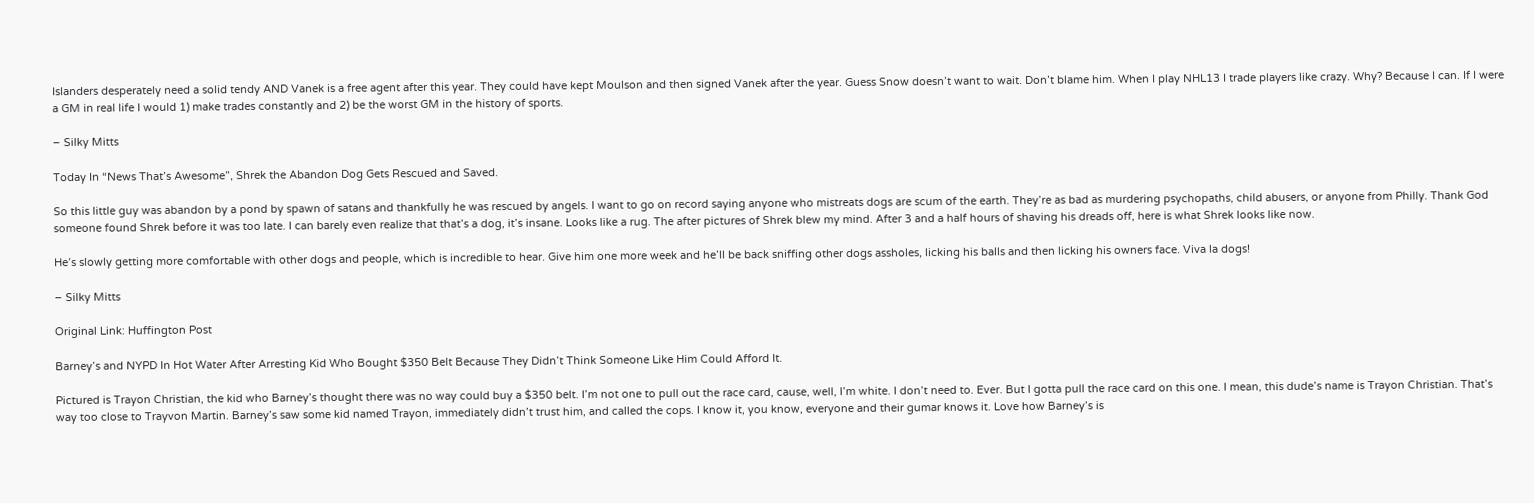Islanders desperately need a solid tendy AND Vanek is a free agent after this year. They could have kept Moulson and then signed Vanek after the year. Guess Snow doesn’t want to wait. Don’t blame him. When I play NHL13 I trade players like crazy. Why? Because I can. If I were a GM in real life I would 1) make trades constantly and 2) be the worst GM in the history of sports.

– Silky Mitts

Today In “News That’s Awesome”, Shrek the Abandon Dog Gets Rescued and Saved.

So this little guy was abandon by a pond by spawn of satans and thankfully he was rescued by angels. I want to go on record saying anyone who mistreats dogs are scum of the earth. They’re as bad as murdering psychopaths, child abusers, or anyone from Philly. Thank God someone found Shrek before it was too late. I can barely even realize that that’s a dog, it’s insane. Looks like a rug. The after pictures of Shrek blew my mind. After 3 and a half hours of shaving his dreads off, here is what Shrek looks like now.

He’s slowly getting more comfortable with other dogs and people, which is incredible to hear. Give him one more week and he’ll be back sniffing other dogs assholes, licking his balls and then licking his owners face. Viva la dogs!

– Silky Mitts

Original Link: Huffington Post

Barney’s and NYPD In Hot Water After Arresting Kid Who Bought $350 Belt Because They Didn’t Think Someone Like Him Could Afford It.

Pictured is Trayon Christian, the kid who Barney’s thought there was no way could buy a $350 belt. I’m not one to pull out the race card, cause, well, I’m white. I don’t need to. Ever. But I gotta pull the race card on this one. I mean, this dude’s name is Trayon Christian. That’s way too close to Trayvon Martin. Barney’s saw some kid named Trayon, immediately didn’t trust him, and called the cops. I know it, you know, everyone and their gumar knows it. Love how Barney’s is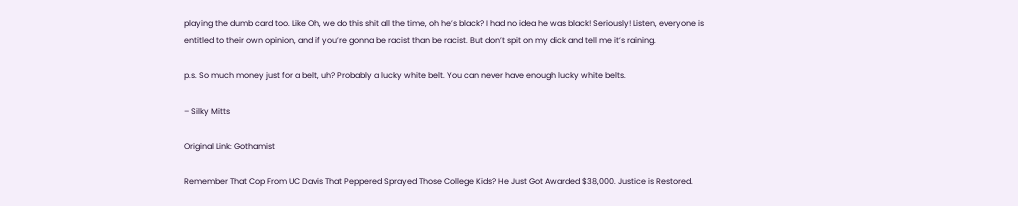playing the dumb card too. Like Oh, we do this shit all the time, oh he’s black? I had no idea he was black! Seriously! Listen, everyone is entitled to their own opinion, and if you’re gonna be racist than be racist. But don’t spit on my dick and tell me it’s raining.

p.s. So much money just for a belt, uh? Probably a lucky white belt. You can never have enough lucky white belts.

– Silky Mitts

Original Link: Gothamist

Remember That Cop From UC Davis That Peppered Sprayed Those College Kids? He Just Got Awarded $38,000. Justice is Restored.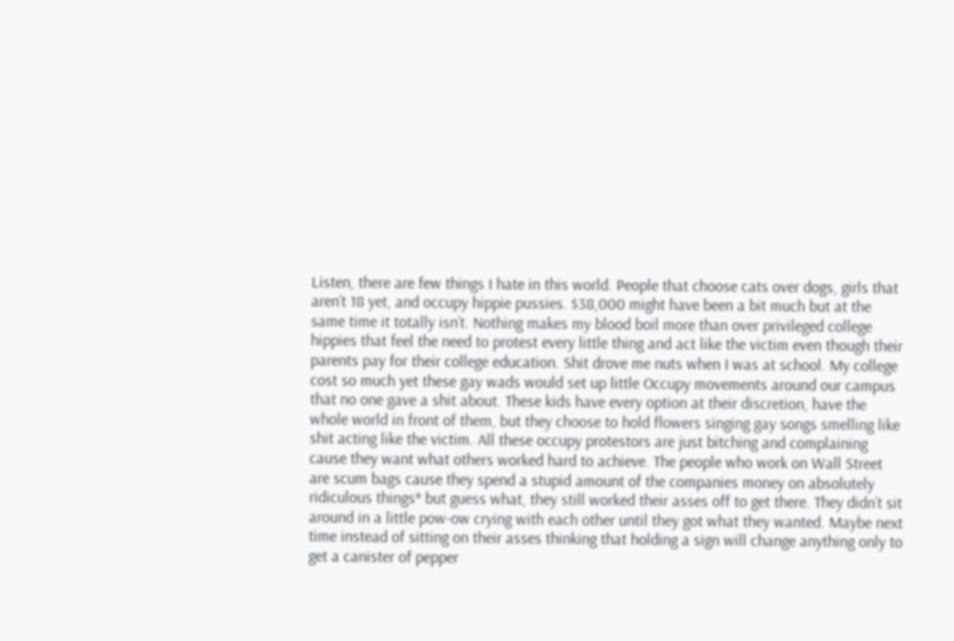Listen, there are few things I hate in this world. People that choose cats over dogs, girls that aren’t 18 yet, and occupy hippie pussies. $38,000 might have been a bit much but at the same time it totally isn’t. Nothing makes my blood boil more than over privileged college hippies that feel the need to protest every little thing and act like the victim even though their parents pay for their college education. Shit drove me nuts when I was at school. My college cost so much yet these gay wads would set up little Occupy movements around our campus that no one gave a shit about. These kids have every option at their discretion, have the whole world in front of them, but they choose to hold flowers singing gay songs smelling like shit acting like the victim. All these occupy protestors are just bitching and complaining cause they want what others worked hard to achieve. The people who work on Wall Street are scum bags cause they spend a stupid amount of the companies money on absolutely ridiculous things* but guess what, they still worked their asses off to get there. They didn’t sit around in a little pow-ow crying with each other until they got what they wanted. Maybe next time instead of sitting on their asses thinking that holding a sign will change anything only to get a canister of pepper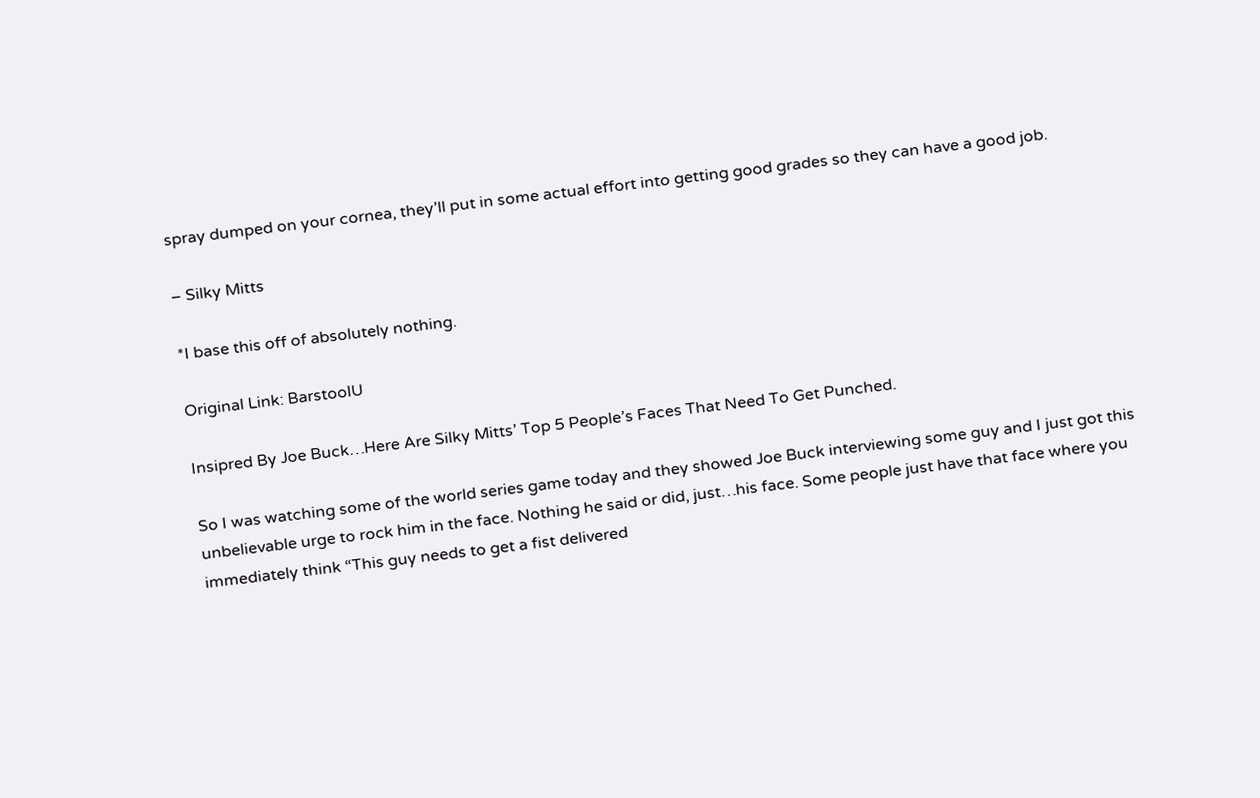spray dumped on your cornea, they’ll put in some actual effort into getting good grades so they can have a good job.

– Silky Mitts

*I base this off of absolutely nothing.

Original Link: BarstoolU

Insipred By Joe Buck…Here Are Silky Mitts’ Top 5 People’s Faces That Need To Get Punched.

So I was watching some of the world series game today and they showed Joe Buck interviewing some guy and I just got this unbelievable urge to rock him in the face. Nothing he said or did, just…his face. Some people just have that face where you immediately think “This guy needs to get a fist delivered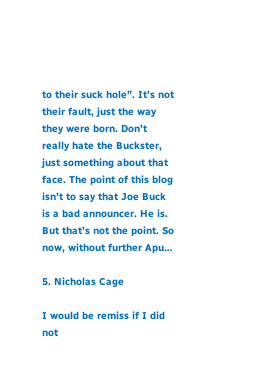to their suck hole”. It’s not their fault, just the way they were born. Don’t really hate the Buckster, just something about that face. The point of this blog isn’t to say that Joe Buck is a bad announcer. He is. But that’s not the point. So now, without further Apu…

5. Nicholas Cage

I would be remiss if I did not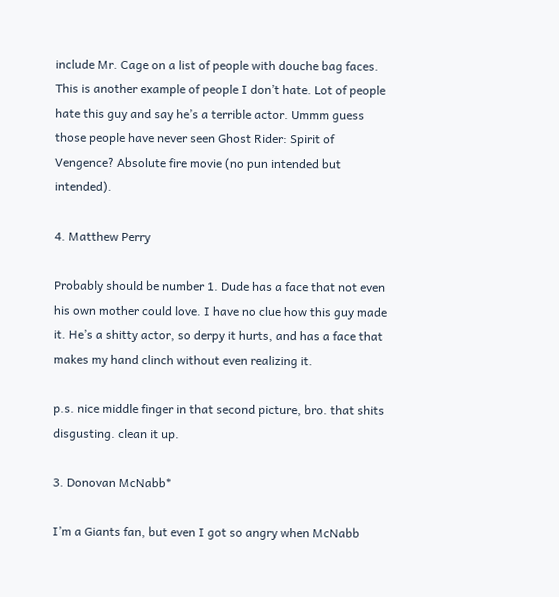include Mr. Cage on a list of people with douche bag faces. This is another example of people I don’t hate. Lot of people hate this guy and say he’s a terrible actor. Ummm guess those people have never seen Ghost Rider: Spirit of Vengence? Absolute fire movie (no pun intended but intended).

4. Matthew Perry

Probably should be number 1. Dude has a face that not even his own mother could love. I have no clue how this guy made it. He’s a shitty actor, so derpy it hurts, and has a face that makes my hand clinch without even realizing it.

p.s. nice middle finger in that second picture, bro. that shits disgusting. clean it up.

3. Donovan McNabb*

I’m a Giants fan, but even I got so angry when McNabb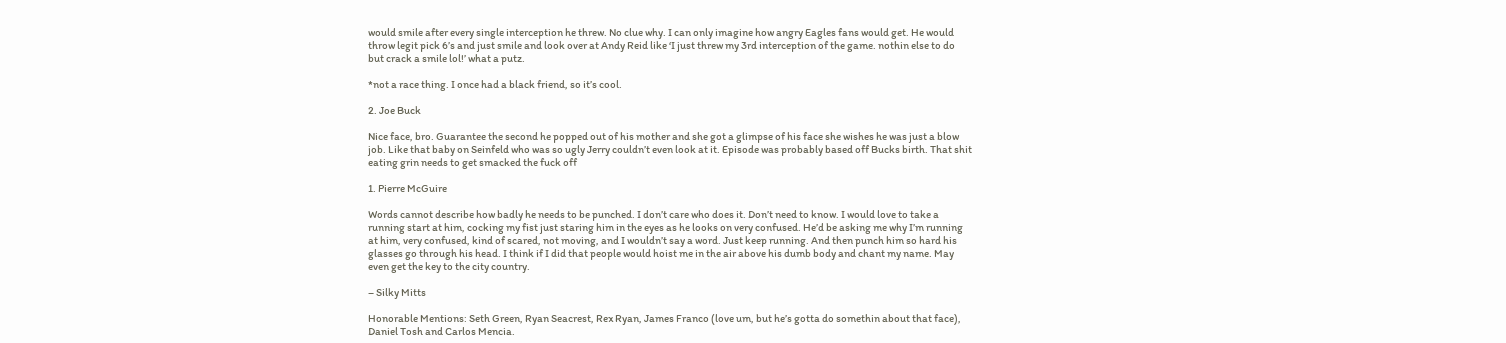would smile after every single interception he threw. No clue why. I can only imagine how angry Eagles fans would get. He would throw legit pick 6’s and just smile and look over at Andy Reid like ‘I just threw my 3rd interception of the game. nothin else to do but crack a smile lol!’ what a putz.

*not a race thing. I once had a black friend, so it’s cool.

2. Joe Buck

Nice face, bro. Guarantee the second he popped out of his mother and she got a glimpse of his face she wishes he was just a blow job. Like that baby on Seinfeld who was so ugly Jerry couldn’t even look at it. Episode was probably based off Bucks birth. That shit eating grin needs to get smacked the fuck off

1. Pierre McGuire

Words cannot describe how badly he needs to be punched. I don’t care who does it. Don’t need to know. I would love to take a running start at him, cocking my fist just staring him in the eyes as he looks on very confused. He’d be asking me why I’m running at him, very confused, kind of scared, not moving, and I wouldn’t say a word. Just keep running. And then punch him so hard his glasses go through his head. I think if I did that people would hoist me in the air above his dumb body and chant my name. May even get the key to the city country.

– Silky Mitts

Honorable Mentions: Seth Green, Ryan Seacrest, Rex Ryan, James Franco (love um, but he’s gotta do somethin about that face), Daniel Tosh and Carlos Mencia.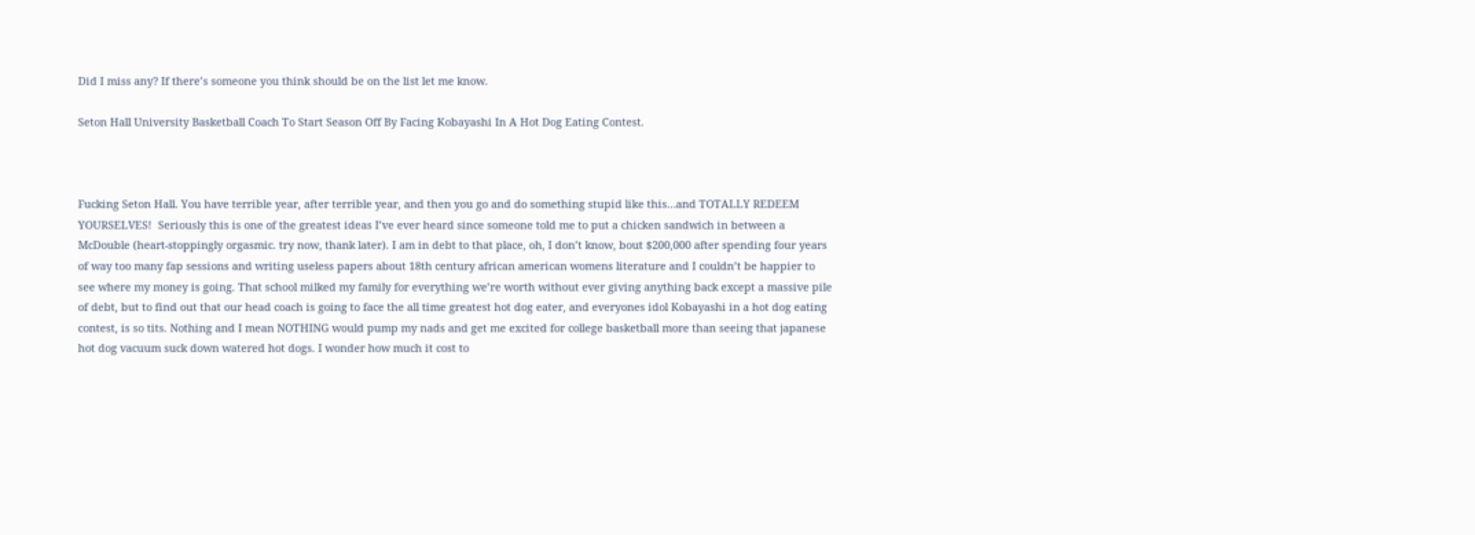Did I miss any? If there’s someone you think should be on the list let me know.

Seton Hall University Basketball Coach To Start Season Off By Facing Kobayashi In A Hot Dog Eating Contest.



Fucking Seton Hall. You have terrible year, after terrible year, and then you go and do something stupid like this…and TOTALLY REDEEM YOURSELVES!  Seriously this is one of the greatest ideas I’ve ever heard since someone told me to put a chicken sandwich in between a McDouble (heart-stoppingly orgasmic. try now, thank later). I am in debt to that place, oh, I don’t know, bout $200,000 after spending four years of way too many fap sessions and writing useless papers about 18th century african american womens literature and I couldn’t be happier to see where my money is going. That school milked my family for everything we’re worth without ever giving anything back except a massive pile of debt, but to find out that our head coach is going to face the all time greatest hot dog eater, and everyones idol Kobayashi in a hot dog eating contest, is so tits. Nothing and I mean NOTHING would pump my nads and get me excited for college basketball more than seeing that japanese hot dog vacuum suck down watered hot dogs. I wonder how much it cost to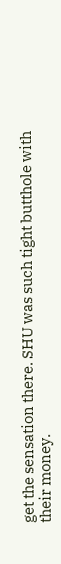get the sensation there. SHU was such tight butthole with their money.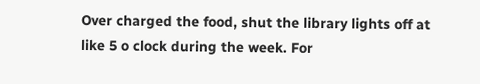Over charged the food, shut the library lights off at like 5 o clock during the week. For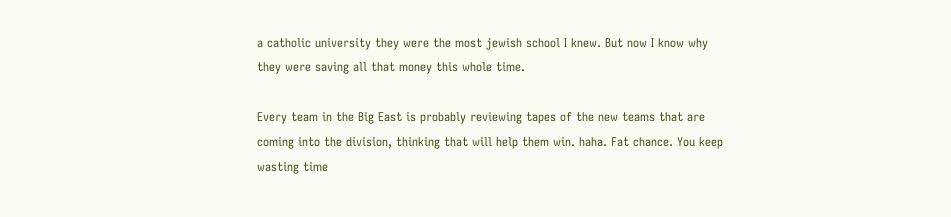a catholic university they were the most jewish school I knew. But now I know why they were saving all that money this whole time.

Every team in the Big East is probably reviewing tapes of the new teams that are coming into the division, thinking that will help them win. haha. Fat chance. You keep wasting time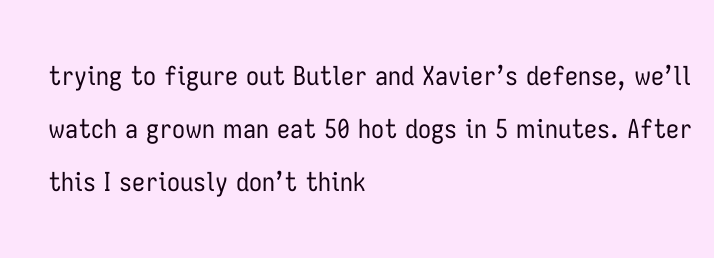trying to figure out Butler and Xavier’s defense, we’ll watch a grown man eat 50 hot dogs in 5 minutes. After this I seriously don’t think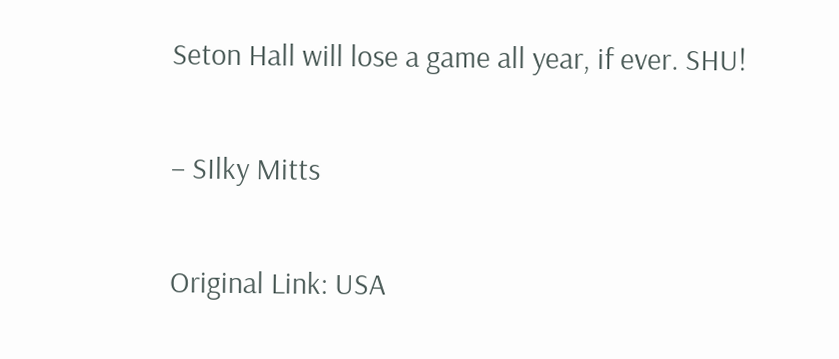Seton Hall will lose a game all year, if ever. SHU!

– SIlky Mitts

Original Link: USA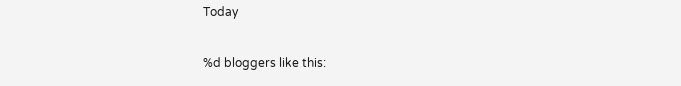Today

%d bloggers like this: